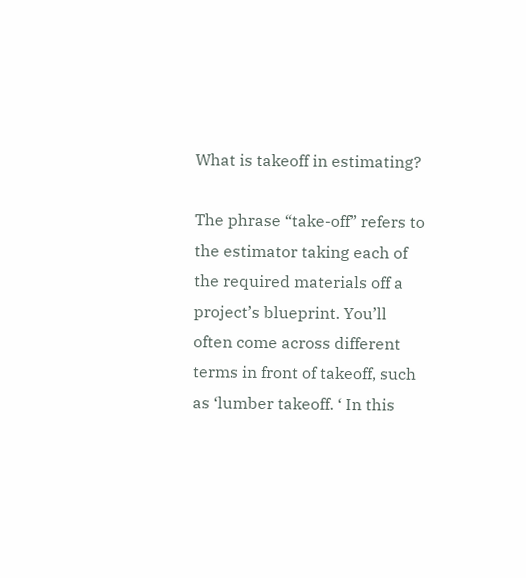What is takeoff in estimating?

The phrase “take-off” refers to the estimator taking each of the required materials off a project’s blueprint. You’ll often come across different terms in front of takeoff, such as ‘lumber takeoff. ‘ In this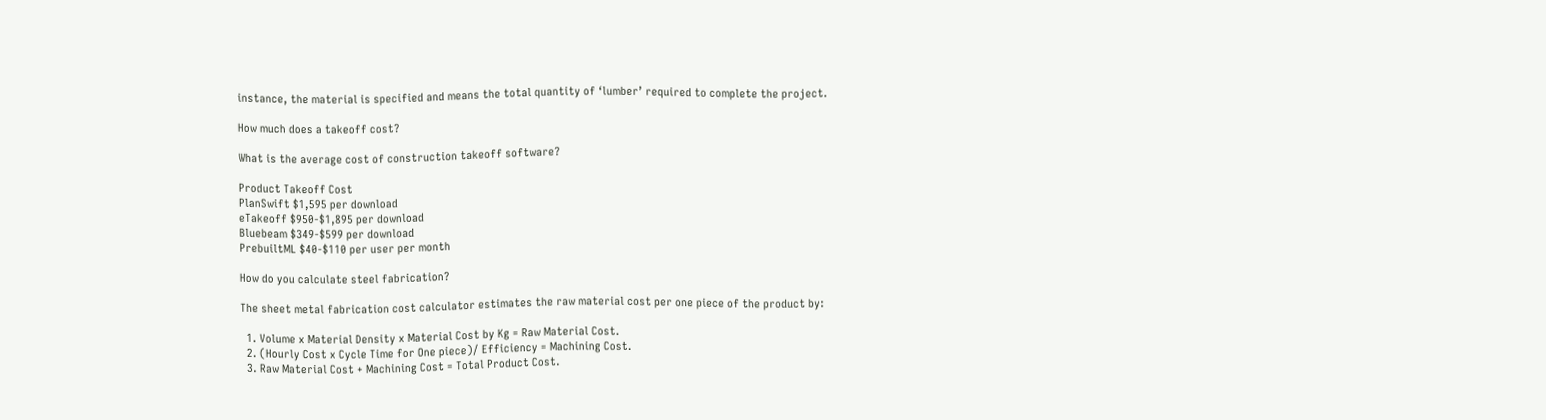instance, the material is specified and means the total quantity of ‘lumber’ required to complete the project.

How much does a takeoff cost?

What is the average cost of construction takeoff software?

Product Takeoff Cost
PlanSwift $1,595 per download
eTakeoff $950-$1,895 per download
Bluebeam $349-$599 per download
PrebuiltML $40-$110 per user per month

How do you calculate steel fabrication?

The sheet metal fabrication cost calculator estimates the raw material cost per one piece of the product by:

  1. Volume x Material Density x Material Cost by Kg = Raw Material Cost.
  2. (Hourly Cost x Cycle Time for One piece)/ Efficiency = Machining Cost.
  3. Raw Material Cost + Machining Cost = Total Product Cost.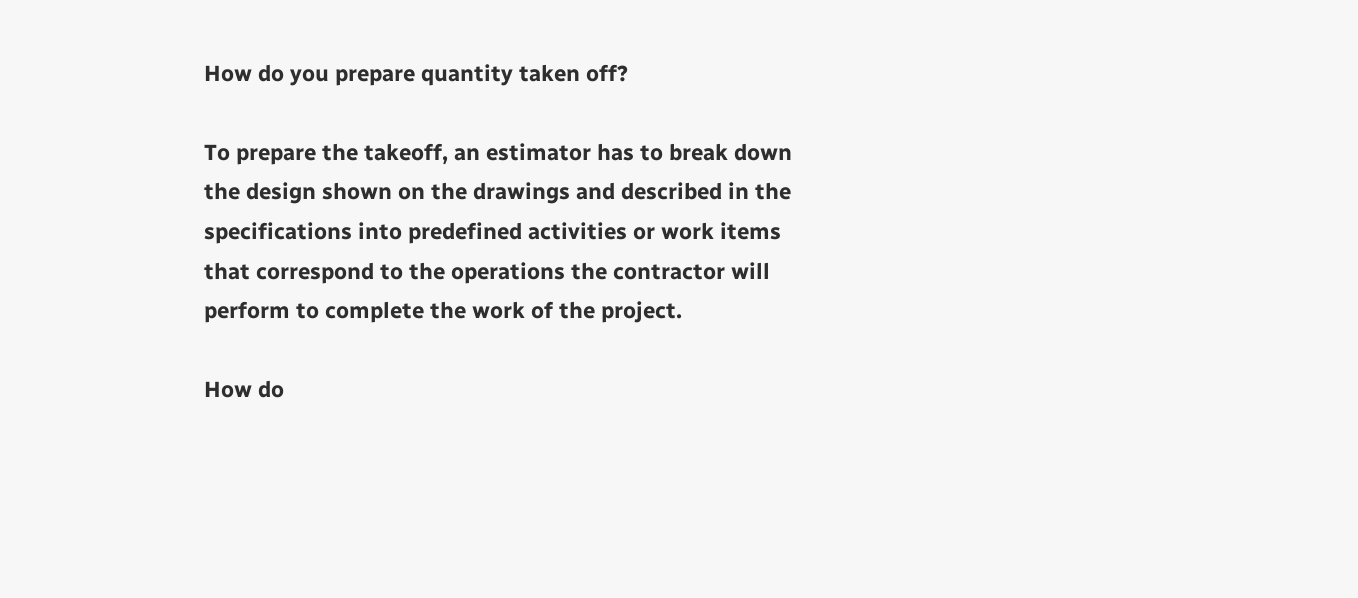How do you prepare quantity taken off?

To prepare the takeoff, an estimator has to break down the design shown on the drawings and described in the specifications into predefined activities or work items that correspond to the operations the contractor will perform to complete the work of the project.

How do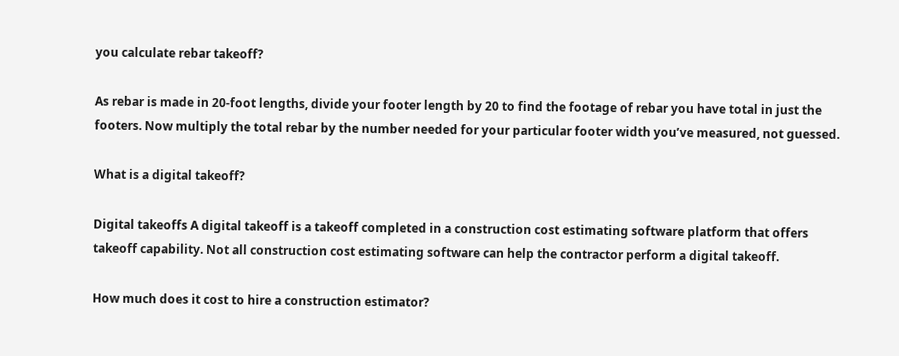you calculate rebar takeoff?

As rebar is made in 20-foot lengths, divide your footer length by 20 to find the footage of rebar you have total in just the footers. Now multiply the total rebar by the number needed for your particular footer width you’ve measured, not guessed.

What is a digital takeoff?

Digital takeoffs A digital takeoff is a takeoff completed in a construction cost estimating software platform that offers takeoff capability. Not all construction cost estimating software can help the contractor perform a digital takeoff.

How much does it cost to hire a construction estimator?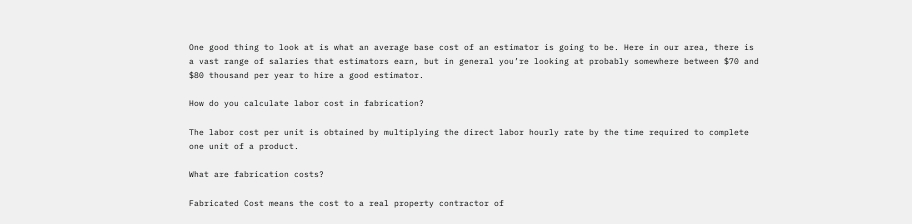One good thing to look at is what an average base cost of an estimator is going to be. Here in our area, there is a vast range of salaries that estimators earn, but in general you’re looking at probably somewhere between $70 and $80 thousand per year to hire a good estimator.

How do you calculate labor cost in fabrication?

The labor cost per unit is obtained by multiplying the direct labor hourly rate by the time required to complete one unit of a product.

What are fabrication costs?

Fabricated Cost means the cost to a real property contractor of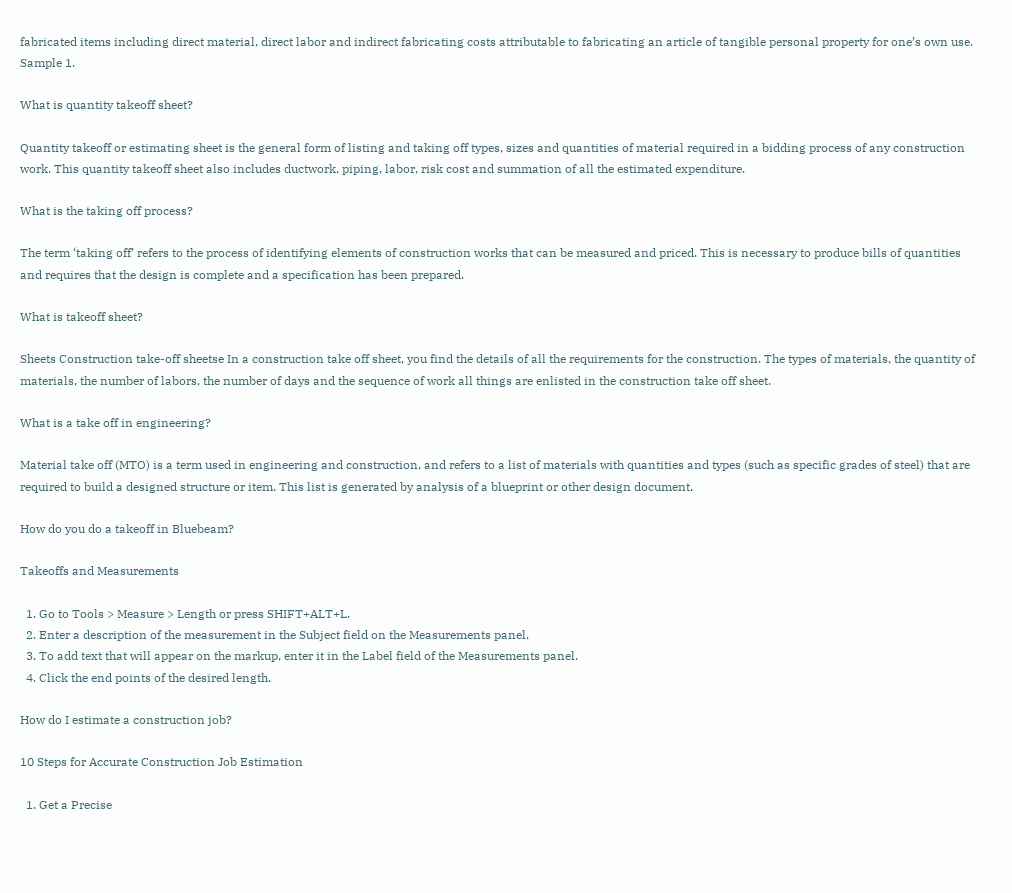fabricated items including direct material, direct labor and indirect fabricating costs attributable to fabricating an article of tangible personal property for one’s own use. Sample 1.

What is quantity takeoff sheet?

Quantity takeoff or estimating sheet is the general form of listing and taking off types, sizes and quantities of material required in a bidding process of any construction work. This quantity takeoff sheet also includes ductwork, piping, labor, risk cost and summation of all the estimated expenditure.

What is the taking off process?

The term ‘taking off’ refers to the process of identifying elements of construction works that can be measured and priced. This is necessary to produce bills of quantities and requires that the design is complete and a specification has been prepared.

What is takeoff sheet?

Sheets Construction take-off sheetse In a construction take off sheet, you find the details of all the requirements for the construction. The types of materials, the quantity of materials, the number of labors, the number of days and the sequence of work all things are enlisted in the construction take off sheet.

What is a take off in engineering?

Material take off (MTO) is a term used in engineering and construction, and refers to a list of materials with quantities and types (such as specific grades of steel) that are required to build a designed structure or item. This list is generated by analysis of a blueprint or other design document.

How do you do a takeoff in Bluebeam?

Takeoffs and Measurements

  1. Go to Tools > Measure > Length or press SHIFT+ALT+L.
  2. Enter a description of the measurement in the Subject field on the Measurements panel.
  3. To add text that will appear on the markup, enter it in the Label field of the Measurements panel.
  4. Click the end points of the desired length.

How do I estimate a construction job?

10 Steps for Accurate Construction Job Estimation

  1. Get a Precise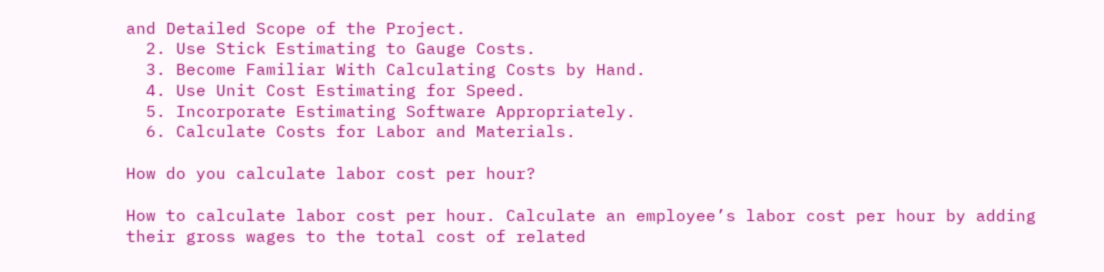and Detailed Scope of the Project.
  2. Use Stick Estimating to Gauge Costs.
  3. Become Familiar With Calculating Costs by Hand.
  4. Use Unit Cost Estimating for Speed.
  5. Incorporate Estimating Software Appropriately.
  6. Calculate Costs for Labor and Materials.

How do you calculate labor cost per hour?

How to calculate labor cost per hour. Calculate an employee’s labor cost per hour by adding their gross wages to the total cost of related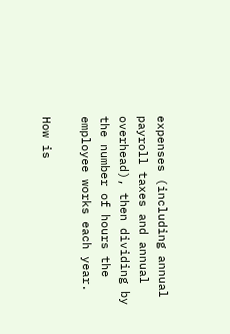expenses (including annual payroll taxes and annual overhead), then dividing by the number of hours the employee works each year.

How is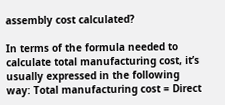assembly cost calculated?

In terms of the formula needed to calculate total manufacturing cost, it’s usually expressed in the following way: Total manufacturing cost = Direct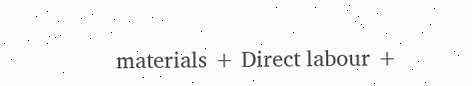materials + Direct labour +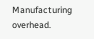Manufacturing overhead.